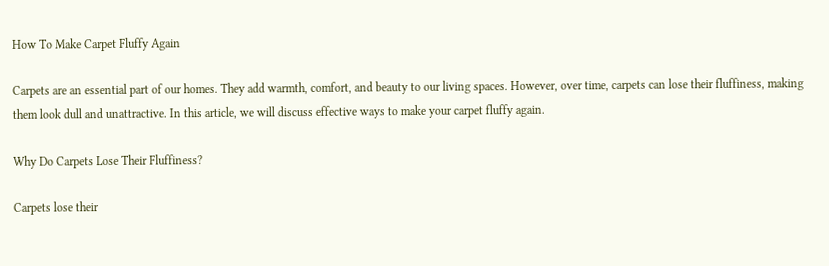How To Make Carpet Fluffy Again

Carpets are an essential part of our homes. They add warmth, comfort, and beauty to our living spaces. However, over time, carpets can lose their fluffiness, making them look dull and unattractive. In this article, we will discuss effective ways to make your carpet fluffy again.

Why Do Carpets Lose Their Fluffiness?

Carpets lose their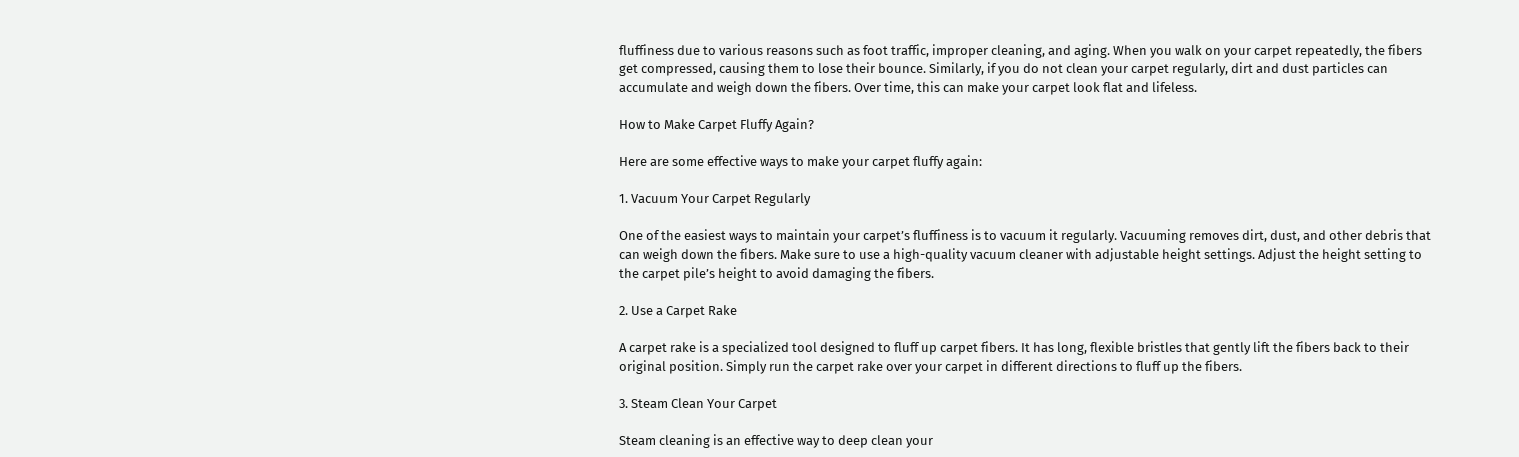fluffiness due to various reasons such as foot traffic, improper cleaning, and aging. When you walk on your carpet repeatedly, the fibers get compressed, causing them to lose their bounce. Similarly, if you do not clean your carpet regularly, dirt and dust particles can accumulate and weigh down the fibers. Over time, this can make your carpet look flat and lifeless.

How to Make Carpet Fluffy Again?

Here are some effective ways to make your carpet fluffy again:

1. Vacuum Your Carpet Regularly

One of the easiest ways to maintain your carpet’s fluffiness is to vacuum it regularly. Vacuuming removes dirt, dust, and other debris that can weigh down the fibers. Make sure to use a high-quality vacuum cleaner with adjustable height settings. Adjust the height setting to the carpet pile’s height to avoid damaging the fibers.

2. Use a Carpet Rake

A carpet rake is a specialized tool designed to fluff up carpet fibers. It has long, flexible bristles that gently lift the fibers back to their original position. Simply run the carpet rake over your carpet in different directions to fluff up the fibers.

3. Steam Clean Your Carpet

Steam cleaning is an effective way to deep clean your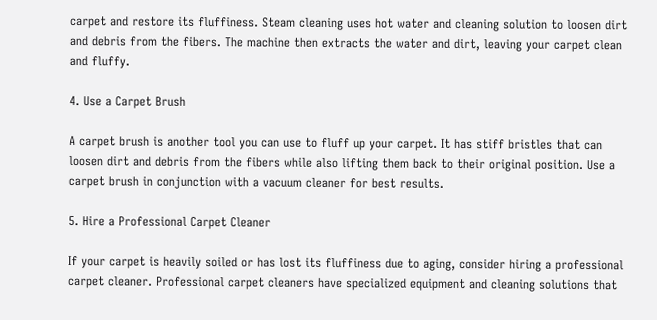carpet and restore its fluffiness. Steam cleaning uses hot water and cleaning solution to loosen dirt and debris from the fibers. The machine then extracts the water and dirt, leaving your carpet clean and fluffy.

4. Use a Carpet Brush

A carpet brush is another tool you can use to fluff up your carpet. It has stiff bristles that can loosen dirt and debris from the fibers while also lifting them back to their original position. Use a carpet brush in conjunction with a vacuum cleaner for best results.

5. Hire a Professional Carpet Cleaner

If your carpet is heavily soiled or has lost its fluffiness due to aging, consider hiring a professional carpet cleaner. Professional carpet cleaners have specialized equipment and cleaning solutions that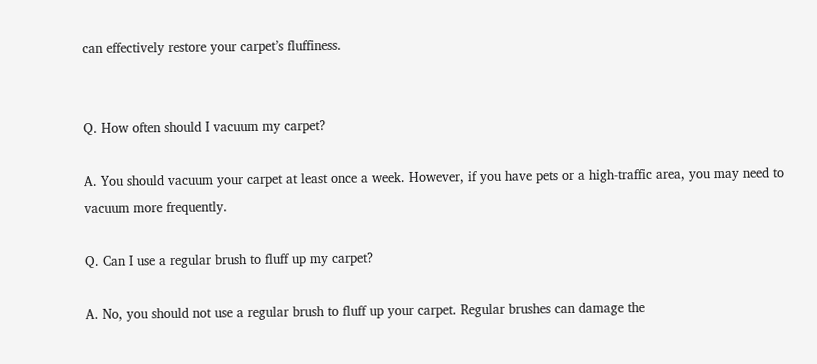can effectively restore your carpet’s fluffiness.


Q. How often should I vacuum my carpet?

A. You should vacuum your carpet at least once a week. However, if you have pets or a high-traffic area, you may need to vacuum more frequently.

Q. Can I use a regular brush to fluff up my carpet?

A. No, you should not use a regular brush to fluff up your carpet. Regular brushes can damage the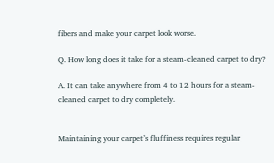fibers and make your carpet look worse.

Q. How long does it take for a steam-cleaned carpet to dry?

A. It can take anywhere from 4 to 12 hours for a steam-cleaned carpet to dry completely.


Maintaining your carpet’s fluffiness requires regular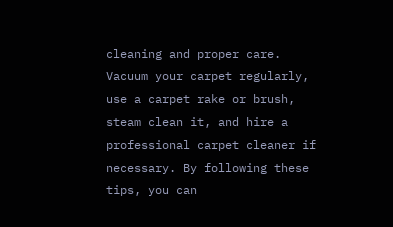cleaning and proper care. Vacuum your carpet regularly, use a carpet rake or brush, steam clean it, and hire a professional carpet cleaner if necessary. By following these tips, you can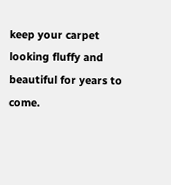keep your carpet looking fluffy and beautiful for years to come.